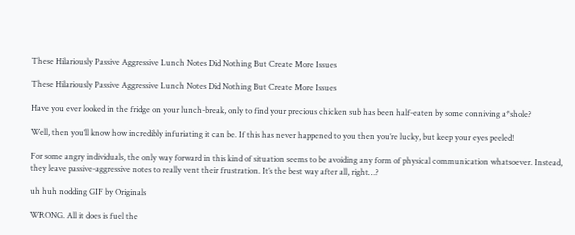These Hilariously Passive Aggressive Lunch Notes Did Nothing But Create More Issues

These Hilariously Passive Aggressive Lunch Notes Did Nothing But Create More Issues

Have you ever looked in the fridge on your lunch-break, only to find your precious chicken sub has been half-eaten by some conniving a*shole?

Well, then you’ll know how incredibly infuriating it can be. If this has never happened to you then you’re lucky, but keep your eyes peeled!

For some angry individuals, the only way forward in this kind of situation seems to be avoiding any form of physical communication whatsoever. Instead, they leave passive-aggressive notes to really vent their frustration. It’s the best way after all, right…?

uh huh nodding GIF by Originals

WRONG. All it does is fuel the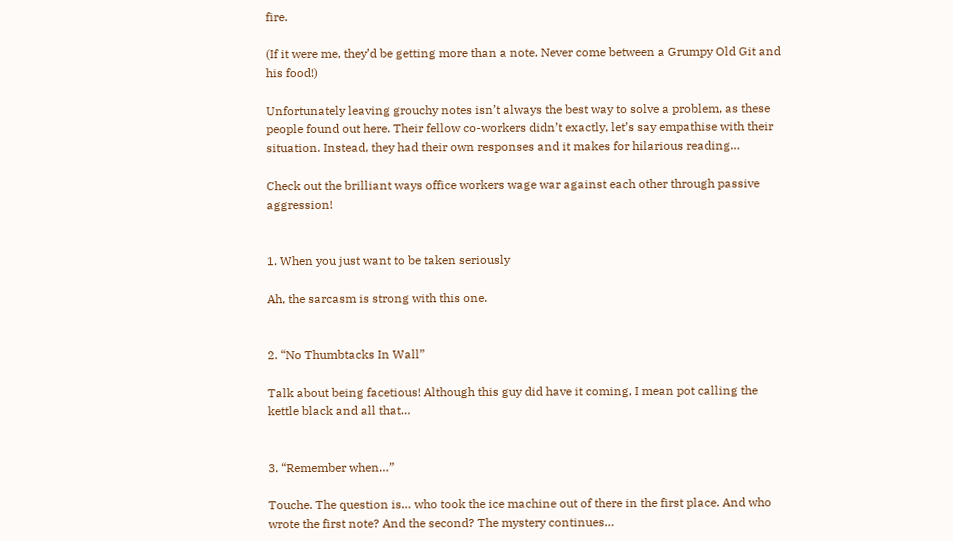fire.

(If it were me, they’d be getting more than a note. Never come between a Grumpy Old Git and his food!)

Unfortunately leaving grouchy notes isn’t always the best way to solve a problem, as these people found out here. Their fellow co-workers didn’t exactly, let’s say empathise with their situation. Instead, they had their own responses and it makes for hilarious reading…

Check out the brilliant ways office workers wage war against each other through passive aggression!


1. When you just want to be taken seriously

Ah, the sarcasm is strong with this one.


2. “No Thumbtacks In Wall”

Talk about being facetious! Although this guy did have it coming, I mean pot calling the kettle black and all that…


3. “Remember when…”

Touche. The question is… who took the ice machine out of there in the first place. And who wrote the first note? And the second? The mystery continues…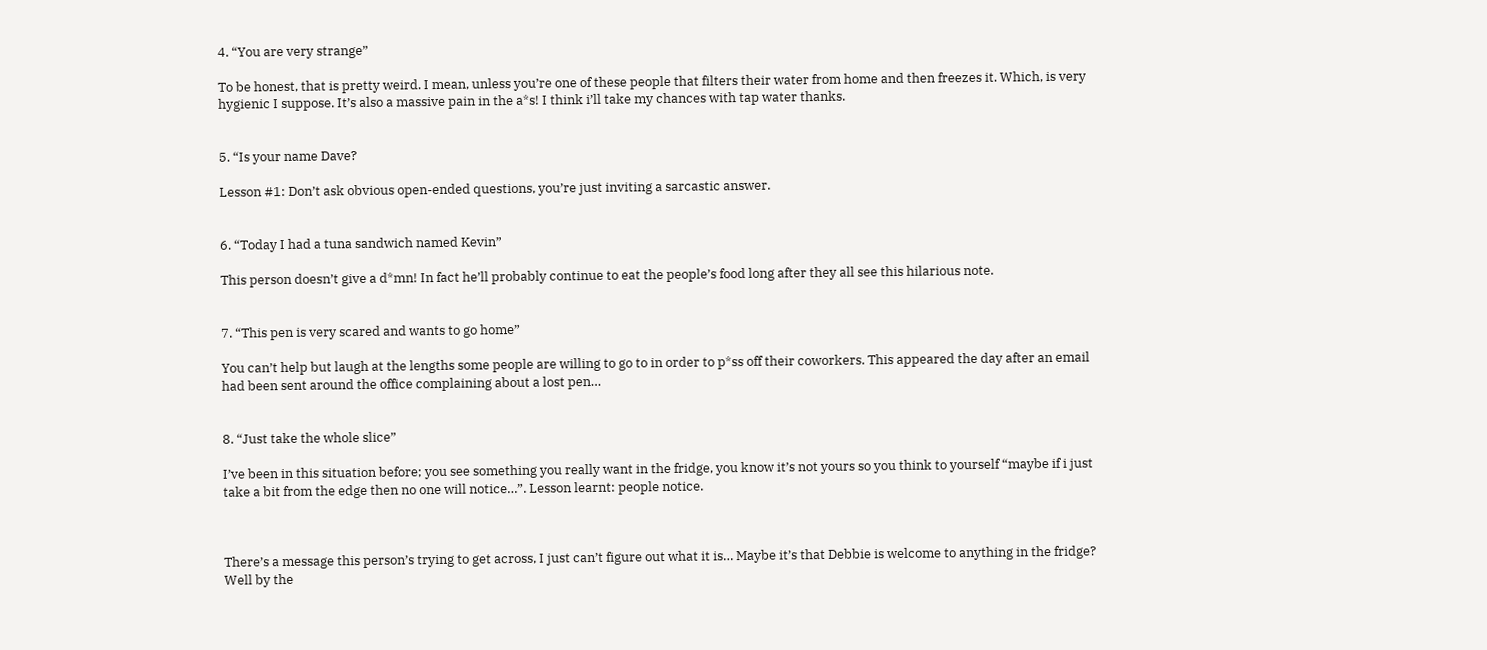4. “You are very strange”

To be honest, that is pretty weird. I mean, unless you’re one of these people that filters their water from home and then freezes it. Which, is very hygienic I suppose. It’s also a massive pain in the a*s! I think i’ll take my chances with tap water thanks.


5. “Is your name Dave?

Lesson #1: Don’t ask obvious open-ended questions, you’re just inviting a sarcastic answer.


6. “Today I had a tuna sandwich named Kevin”

This person doesn’t give a d*mn! In fact he’ll probably continue to eat the people’s food long after they all see this hilarious note.


7. “This pen is very scared and wants to go home”

You can’t help but laugh at the lengths some people are willing to go to in order to p*ss off their coworkers. This appeared the day after an email had been sent around the office complaining about a lost pen…


8. “Just take the whole slice”

I’ve been in this situation before; you see something you really want in the fridge, you know it’s not yours so you think to yourself “maybe if i just take a bit from the edge then no one will notice…”. Lesson learnt: people notice.



There’s a message this person’s trying to get across, I just can’t figure out what it is… Maybe it’s that Debbie is welcome to anything in the fridge? Well by the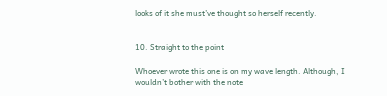looks of it she must’ve thought so herself recently.


10. Straight to the point

Whoever wrote this one is on my wave length. Although, I wouldn’t bother with the note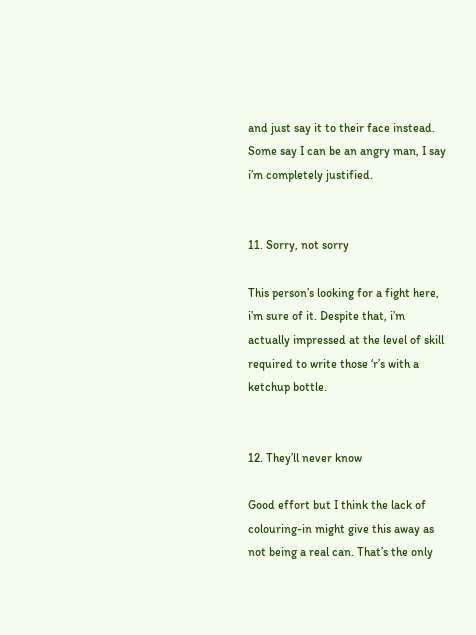and just say it to their face instead. Some say I can be an angry man, I say i’m completely justified.


11. Sorry, not sorry

This person’s looking for a fight here, i’m sure of it. Despite that, i’m actually impressed at the level of skill required to write those ‘r’s with a ketchup bottle.


12. They’ll never know

Good effort but I think the lack of colouring-in might give this away as not being a real can. That’s the only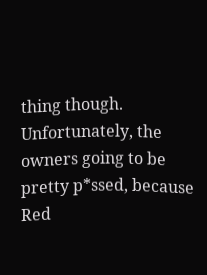thing though. Unfortunately, the owners going to be pretty p*ssed, because Red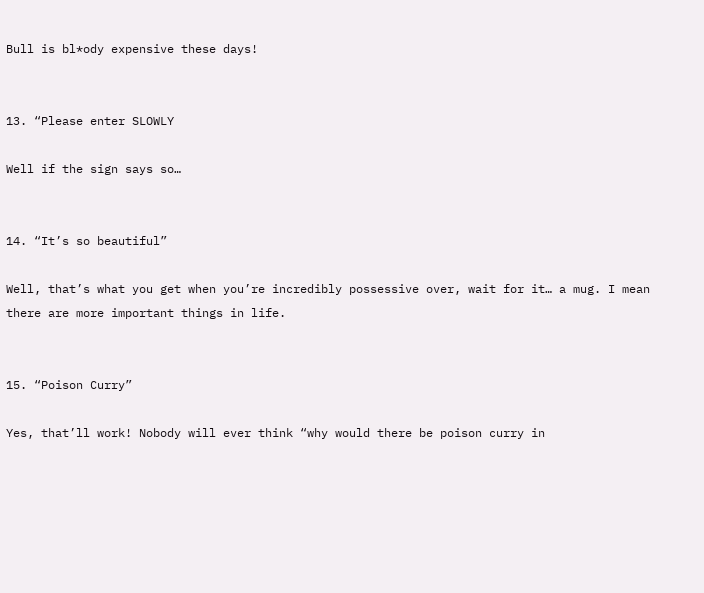Bull is bl*ody expensive these days!


13. “Please enter SLOWLY

Well if the sign says so…


14. “It’s so beautiful”

Well, that’s what you get when you’re incredibly possessive over, wait for it… a mug. I mean there are more important things in life.


15. “Poison Curry”

Yes, that’ll work! Nobody will ever think “why would there be poison curry in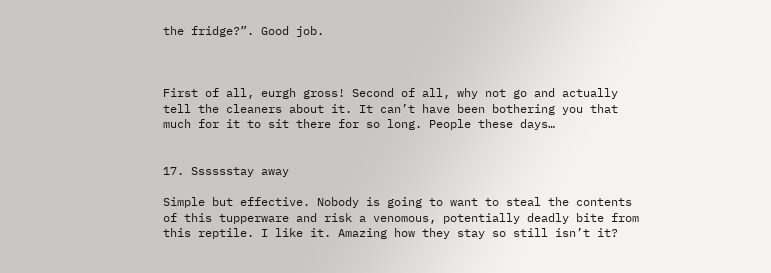the fridge?”. Good job.



First of all, eurgh gross! Second of all, why not go and actually tell the cleaners about it. It can’t have been bothering you that much for it to sit there for so long. People these days…


17. Sssssstay away

Simple but effective. Nobody is going to want to steal the contents of this tupperware and risk a venomous, potentially deadly bite from this reptile. I like it. Amazing how they stay so still isn’t it?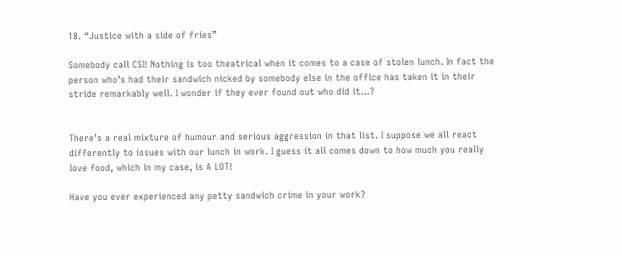18. “Justice with a side of fries”

Somebody call CSI! Nothing is too theatrical when it comes to a case of stolen lunch. In fact the person who’s had their sandwich nicked by somebody else in the office has taken it in their stride remarkably well. I wonder if they ever found out who did it…?


There’s a real mixture of humour and serious aggression in that list. I suppose we all react differently to issues with our lunch in work. I guess it all comes down to how much you really love food, which in my case, is A LOT!

Have you ever experienced any petty sandwich crime in your work?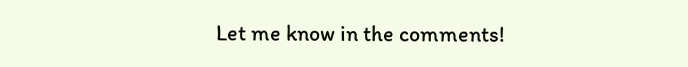Let me know in the comments!